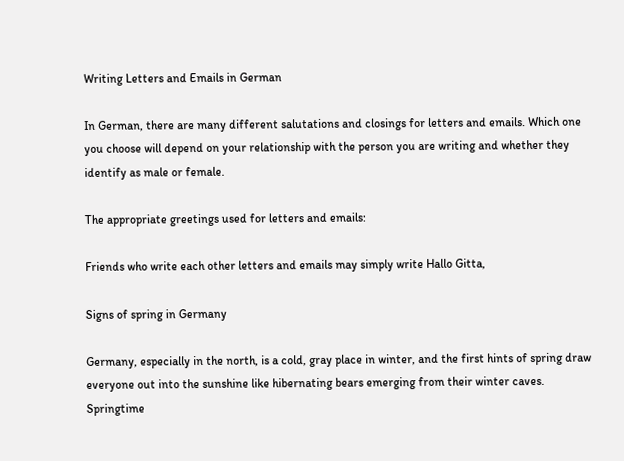Writing Letters and Emails in German

In German, there are many different salutations and closings for letters and emails. Which one you choose will depend on your relationship with the person you are writing and whether they identify as male or female.

The appropriate greetings used for letters and emails:

Friends who write each other letters and emails may simply write Hallo Gitta,

Signs of spring in Germany

Germany, especially in the north, is a cold, gray place in winter, and the first hints of spring draw everyone out into the sunshine like hibernating bears emerging from their winter caves. Springtime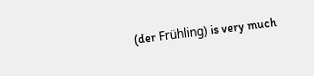(der Frühling) is very much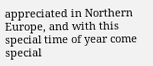appreciated in Northern Europe, and with this special time of year come special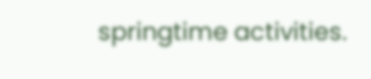springtime activities.